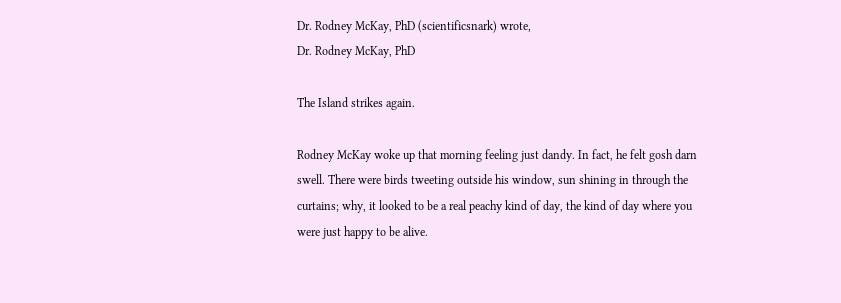Dr. Rodney McKay, PhD (scientificsnark) wrote,
Dr. Rodney McKay, PhD

The Island strikes again.

Rodney McKay woke up that morning feeling just dandy. In fact, he felt gosh darn swell. There were birds tweeting outside his window, sun shining in through the curtains; why, it looked to be a real peachy kind of day, the kind of day where you were just happy to be alive.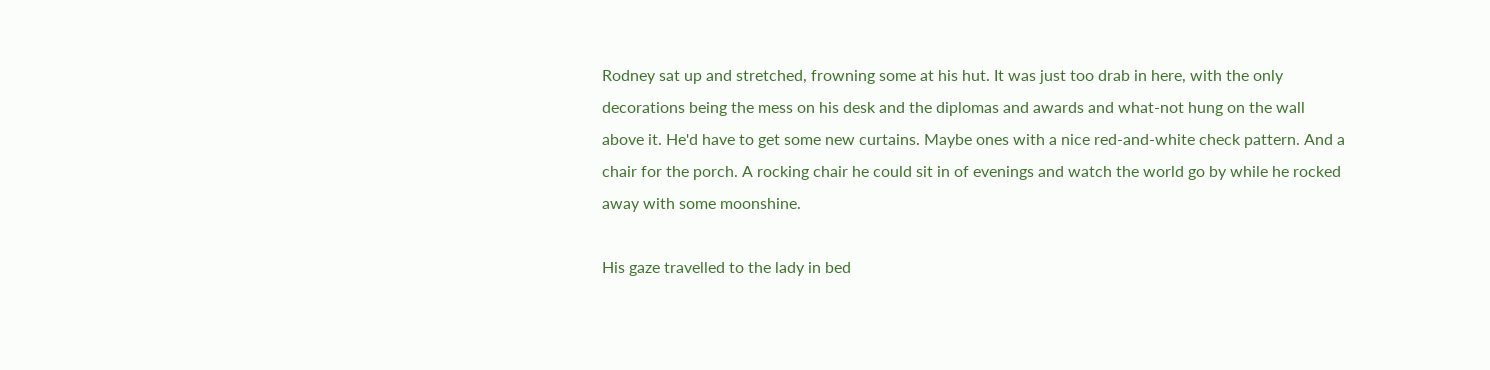Rodney sat up and stretched, frowning some at his hut. It was just too drab in here, with the only decorations being the mess on his desk and the diplomas and awards and what-not hung on the wall above it. He'd have to get some new curtains. Maybe ones with a nice red-and-white check pattern. And a chair for the porch. A rocking chair he could sit in of evenings and watch the world go by while he rocked away with some moonshine.

His gaze travelled to the lady in bed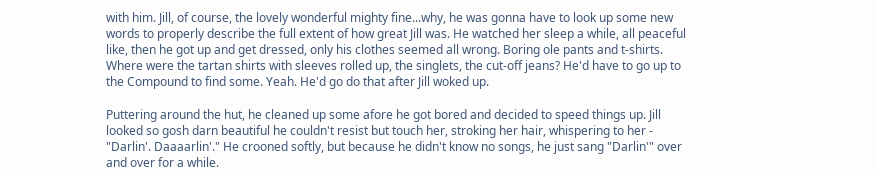with him. Jill, of course, the lovely wonderful mighty fine...why, he was gonna have to look up some new words to properly describe the full extent of how great Jill was. He watched her sleep a while, all peaceful like, then he got up and get dressed, only his clothes seemed all wrong. Boring ole pants and t-shirts. Where were the tartan shirts with sleeves rolled up, the singlets, the cut-off jeans? He'd have to go up to the Compound to find some. Yeah. He'd go do that after Jill woked up.

Puttering around the hut, he cleaned up some afore he got bored and decided to speed things up. Jill looked so gosh darn beautiful he couldn't resist but touch her, stroking her hair, whispering to her - "Darlin'. Daaaarlin'." He crooned softly, but because he didn't know no songs, he just sang "Darlin'" over and over for a while.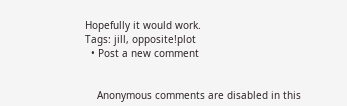Hopefully it would work.
Tags: jill, opposite!plot
  • Post a new comment


    Anonymous comments are disabled in this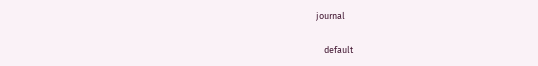journal

    default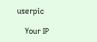userpic

    Your IP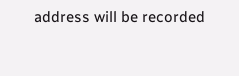address will be recorded